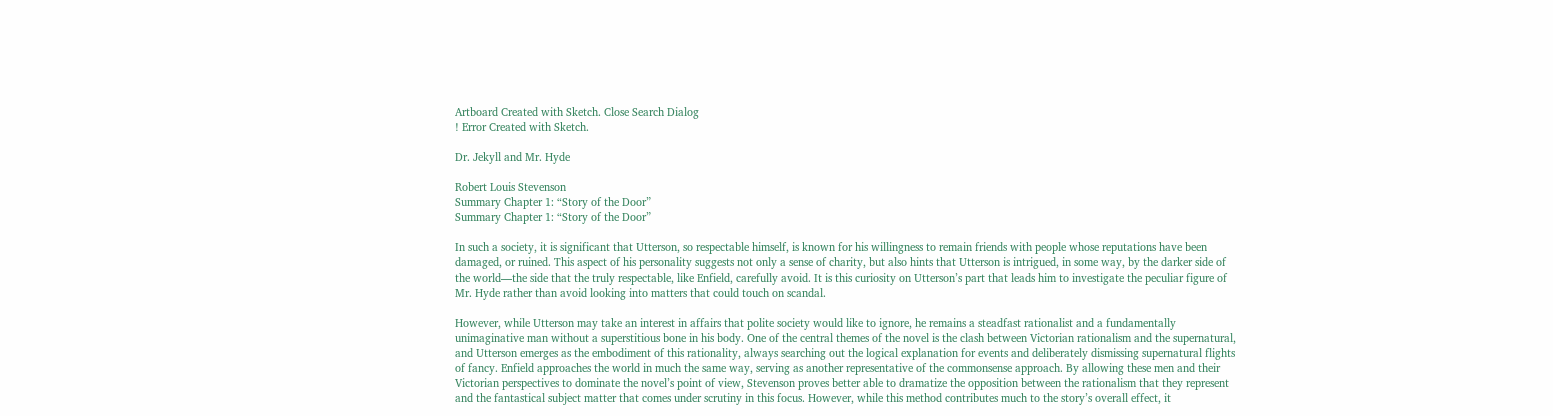Artboard Created with Sketch. Close Search Dialog
! Error Created with Sketch.

Dr. Jekyll and Mr. Hyde

Robert Louis Stevenson
Summary Chapter 1: “Story of the Door”
Summary Chapter 1: “Story of the Door”

In such a society, it is significant that Utterson, so respectable himself, is known for his willingness to remain friends with people whose reputations have been damaged, or ruined. This aspect of his personality suggests not only a sense of charity, but also hints that Utterson is intrigued, in some way, by the darker side of the world—the side that the truly respectable, like Enfield, carefully avoid. It is this curiosity on Utterson’s part that leads him to investigate the peculiar figure of Mr. Hyde rather than avoid looking into matters that could touch on scandal.

However, while Utterson may take an interest in affairs that polite society would like to ignore, he remains a steadfast rationalist and a fundamentally unimaginative man without a superstitious bone in his body. One of the central themes of the novel is the clash between Victorian rationalism and the supernatural, and Utterson emerges as the embodiment of this rationality, always searching out the logical explanation for events and deliberately dismissing supernatural flights of fancy. Enfield approaches the world in much the same way, serving as another representative of the commonsense approach. By allowing these men and their Victorian perspectives to dominate the novel’s point of view, Stevenson proves better able to dramatize the opposition between the rationalism that they represent and the fantastical subject matter that comes under scrutiny in this focus. However, while this method contributes much to the story’s overall effect, it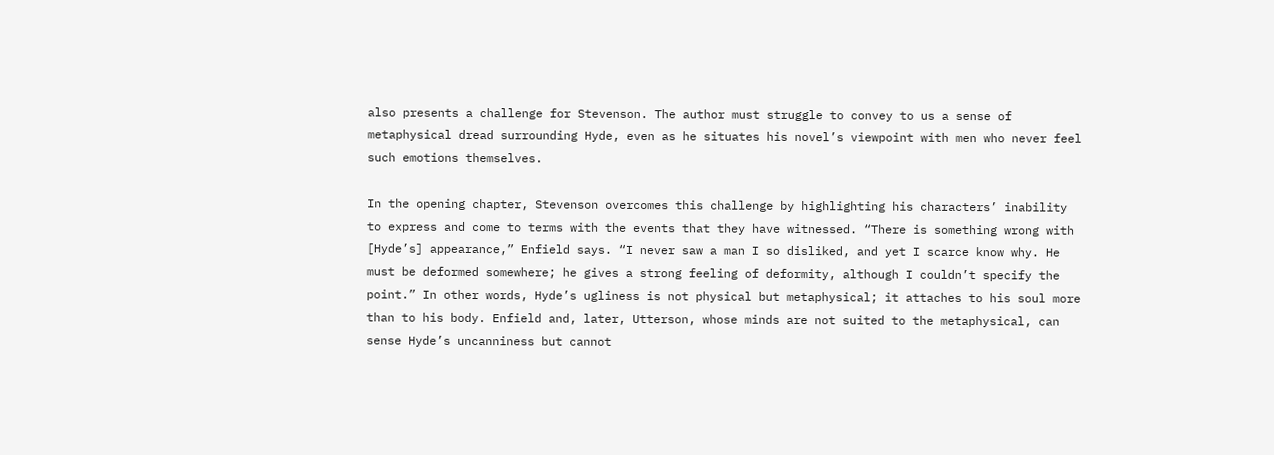also presents a challenge for Stevenson. The author must struggle to convey to us a sense of metaphysical dread surrounding Hyde, even as he situates his novel’s viewpoint with men who never feel such emotions themselves.

In the opening chapter, Stevenson overcomes this challenge by highlighting his characters’ inability to express and come to terms with the events that they have witnessed. “There is something wrong with [Hyde’s] appearance,” Enfield says. “I never saw a man I so disliked, and yet I scarce know why. He must be deformed somewhere; he gives a strong feeling of deformity, although I couldn’t specify the point.” In other words, Hyde’s ugliness is not physical but metaphysical; it attaches to his soul more than to his body. Enfield and, later, Utterson, whose minds are not suited to the metaphysical, can sense Hyde’s uncanniness but cannot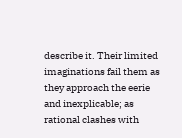describe it. Their limited imaginations fail them as they approach the eerie and inexplicable; as rational clashes with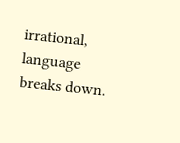irrational, language breaks down.